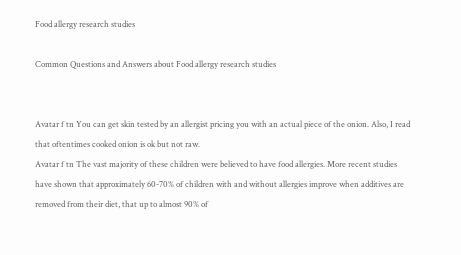Food allergy research studies

Common Questions and Answers about Food allergy research studies


Avatar f tn You can get skin tested by an allergist pricing you with an actual piece of the onion. Also, I read that oftentimes cooked onion is ok but not raw.
Avatar f tn The vast majority of these children were believed to have food allergies. More recent studies have shown that approximately 60-70% of children with and without allergies improve when additives are removed from their diet, that up to almost 90% of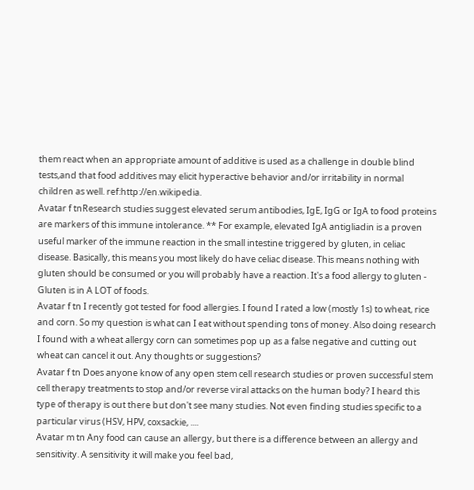them react when an appropriate amount of additive is used as a challenge in double blind tests,and that food additives may elicit hyperactive behavior and/or irritability in normal children as well. ref:http://en.wikipedia.
Avatar f tnResearch studies suggest elevated serum antibodies, IgE, IgG or IgA to food proteins are markers of this immune intolerance. ** For example, elevated IgA antigliadin is a proven useful marker of the immune reaction in the small intestine triggered by gluten, in celiac disease. Basically, this means you most likely do have celiac disease. This means nothing with gluten should be consumed or you will probably have a reaction. It's a food allergy to gluten - Gluten is in A LOT of foods.
Avatar f tn I recently got tested for food allergies. I found I rated a low (mostly 1s) to wheat, rice and corn. So my question is what can I eat without spending tons of money. Also doing research I found with a wheat allergy corn can sometimes pop up as a false negative and cutting out wheat can cancel it out. Any thoughts or suggestions?
Avatar f tn Does anyone know of any open stem cell research studies or proven successful stem cell therapy treatments to stop and/or reverse viral attacks on the human body? I heard this type of therapy is out there but don't see many studies. Not even finding studies specific to a particular virus (HSV, HPV, coxsackie, ....
Avatar m tn Any food can cause an allergy, but there is a difference between an allergy and sensitivity. A sensitivity it will make you feel bad,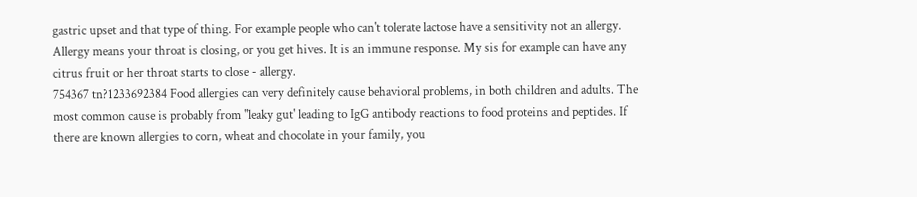gastric upset and that type of thing. For example people who can't tolerate lactose have a sensitivity not an allergy. Allergy means your throat is closing, or you get hives. It is an immune response. My sis for example can have any citrus fruit or her throat starts to close - allergy.
754367 tn?1233692384 Food allergies can very definitely cause behavioral problems, in both children and adults. The most common cause is probably from "leaky gut' leading to IgG antibody reactions to food proteins and peptides. If there are known allergies to corn, wheat and chocolate in your family, you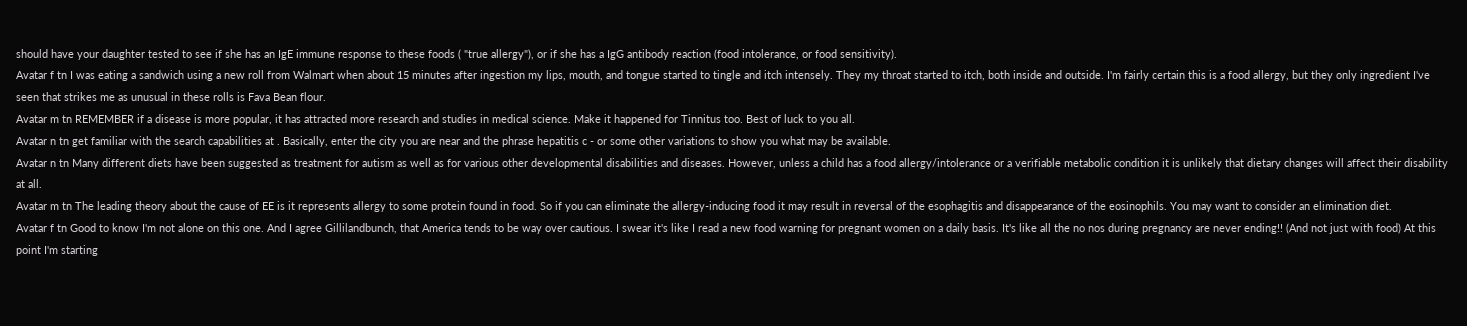should have your daughter tested to see if she has an IgE immune response to these foods ( "true allergy"), or if she has a IgG antibody reaction (food intolerance, or food sensitivity).
Avatar f tn I was eating a sandwich using a new roll from Walmart when about 15 minutes after ingestion my lips, mouth, and tongue started to tingle and itch intensely. They my throat started to itch, both inside and outside. I'm fairly certain this is a food allergy, but they only ingredient I've seen that strikes me as unusual in these rolls is Fava Bean flour.
Avatar m tn REMEMBER if a disease is more popular, it has attracted more research and studies in medical science. Make it happened for Tinnitus too. Best of luck to you all.
Avatar n tn get familiar with the search capabilities at . Basically, enter the city you are near and the phrase hepatitis c - or some other variations to show you what may be available.
Avatar n tn Many different diets have been suggested as treatment for autism as well as for various other developmental disabilities and diseases. However, unless a child has a food allergy/intolerance or a verifiable metabolic condition it is unlikely that dietary changes will affect their disability at all.
Avatar m tn The leading theory about the cause of EE is it represents allergy to some protein found in food. So if you can eliminate the allergy-inducing food it may result in reversal of the esophagitis and disappearance of the eosinophils. You may want to consider an elimination diet.
Avatar f tn Good to know I'm not alone on this one. And I agree Gillilandbunch, that America tends to be way over cautious. I swear it's like I read a new food warning for pregnant women on a daily basis. It's like all the no nos during pregnancy are never ending!! (And not just with food) At this point I'm starting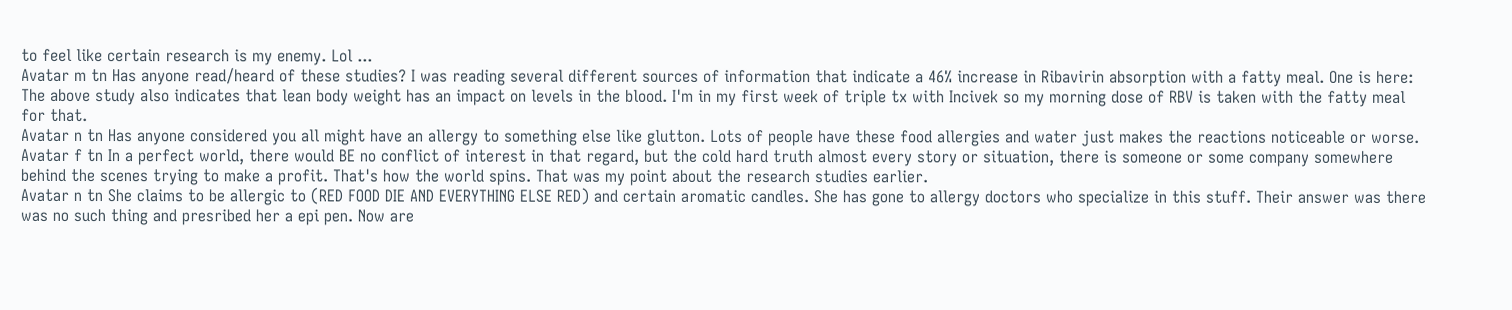to feel like certain research is my enemy. Lol ...
Avatar m tn Has anyone read/heard of these studies? I was reading several different sources of information that indicate a 46% increase in Ribavirin absorption with a fatty meal. One is here: The above study also indicates that lean body weight has an impact on levels in the blood. I'm in my first week of triple tx with Incivek so my morning dose of RBV is taken with the fatty meal for that.
Avatar n tn Has anyone considered you all might have an allergy to something else like glutton. Lots of people have these food allergies and water just makes the reactions noticeable or worse.
Avatar f tn In a perfect world, there would BE no conflict of interest in that regard, but the cold hard truth almost every story or situation, there is someone or some company somewhere behind the scenes trying to make a profit. That's how the world spins. That was my point about the research studies earlier.
Avatar n tn She claims to be allergic to (RED FOOD DIE AND EVERYTHING ELSE RED) and certain aromatic candles. She has gone to allergy doctors who specialize in this stuff. Their answer was there was no such thing and presribed her a epi pen. Now are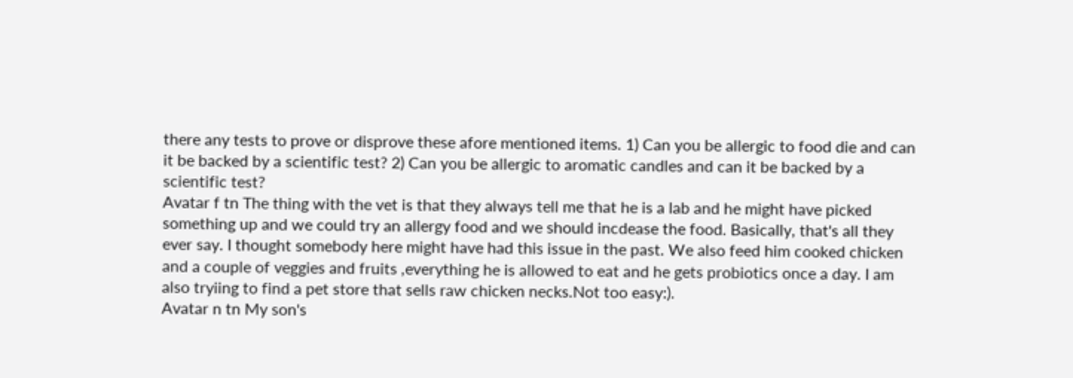there any tests to prove or disprove these afore mentioned items. 1) Can you be allergic to food die and can it be backed by a scientific test? 2) Can you be allergic to aromatic candles and can it be backed by a scientific test?
Avatar f tn The thing with the vet is that they always tell me that he is a lab and he might have picked something up and we could try an allergy food and we should incdease the food. Basically, that's all they ever say. I thought somebody here might have had this issue in the past. We also feed him cooked chicken and a couple of veggies and fruits ,everything he is allowed to eat and he gets probiotics once a day. I am also tryiing to find a pet store that sells raw chicken necks.Not too easy:).
Avatar n tn My son's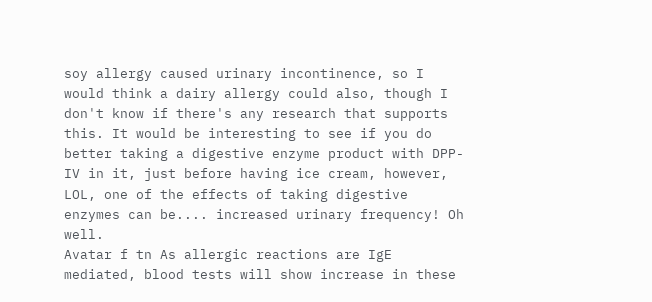soy allergy caused urinary incontinence, so I would think a dairy allergy could also, though I don't know if there's any research that supports this. It would be interesting to see if you do better taking a digestive enzyme product with DPP-IV in it, just before having ice cream, however, LOL, one of the effects of taking digestive enzymes can be.... increased urinary frequency! Oh well.
Avatar f tn As allergic reactions are IgE mediated, blood tests will show increase in these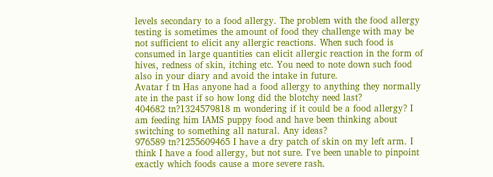levels secondary to a food allergy. The problem with the food allergy testing is sometimes the amount of food they challenge with may be not sufficient to elicit any allergic reactions. When such food is consumed in large quantities can elicit allergic reaction in the form of hives, redness of skin, itching etc. You need to note down such food also in your diary and avoid the intake in future.
Avatar f tn Has anyone had a food allergy to anything they normally ate in the past if so how long did the blotchy need last?
404682 tn?1324579818 m wondering if it could be a food allergy? I am feeding him IAMS puppy food and have been thinking about switching to something all natural. Any ideas?
976589 tn?1255609465 I have a dry patch of skin on my left arm. I think I have a food allergy, but not sure. I've been unable to pinpoint exactly which foods cause a more severe rash.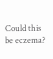Could this be eczema?